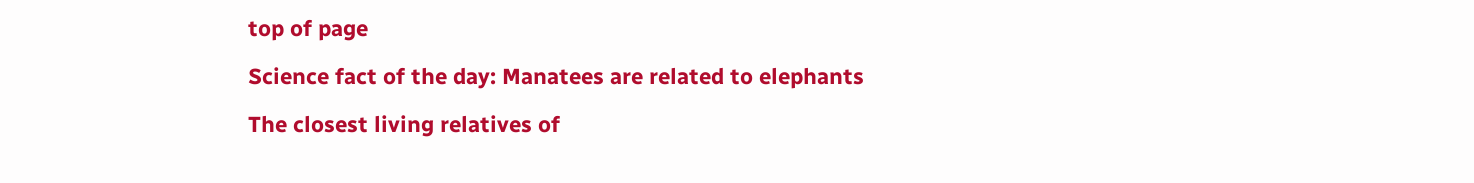top of page

Science fact of the day: Manatees are related to elephants

The closest living relatives of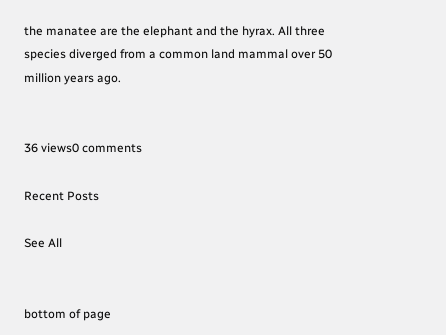the manatee are the elephant and the hyrax. All three species diverged from a common land mammal over 50 million years ago.


36 views0 comments

Recent Posts

See All


bottom of page